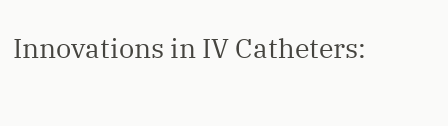Innovations in IV Catheters: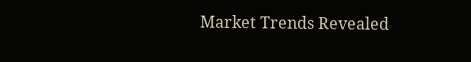Market Trends Revealed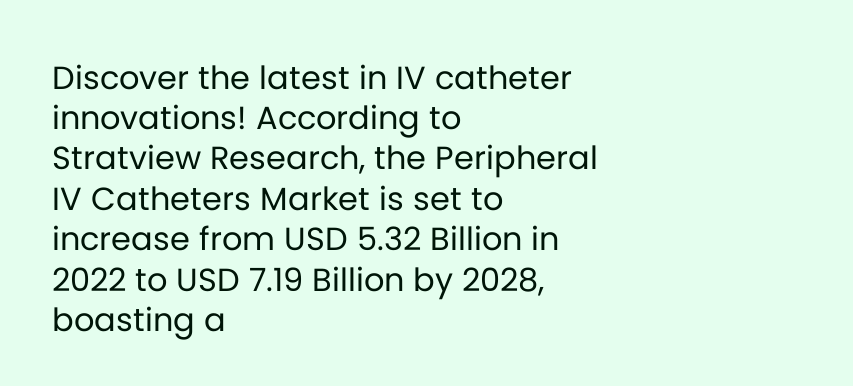Discover the latest in IV catheter innovations! According to Stratview Research, the Peripheral IV Catheters Market is set to increase from USD 5.32 Billion in 2022 to USD 7.19 Billion by 2028, boasting a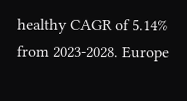healthy CAGR of 5.14% from 2023-2028. Europe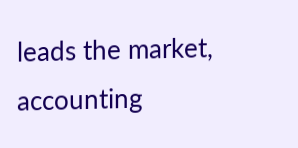leads the market, accounting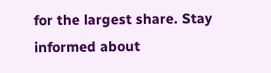for the largest share. Stay informed about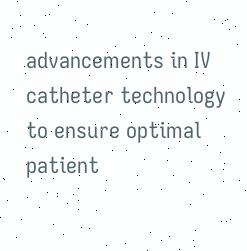advancements in IV catheter technology to ensure optimal patient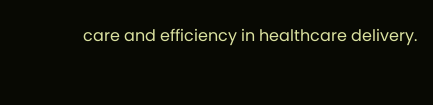care and efficiency in healthcare delivery.